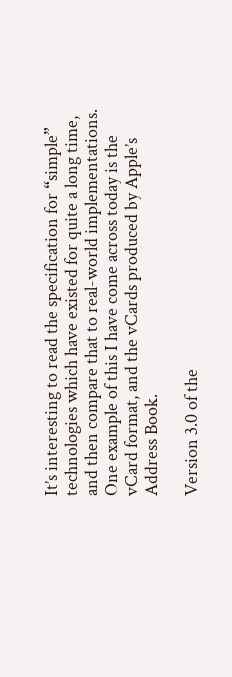It’s interesting to read the specification for “simple” technologies which have existed for quite a long time, and then compare that to real-world implementations. One example of this I have come across today is the vCard format, and the vCards produced by Apple’s Address Book.

Version 3.0 of the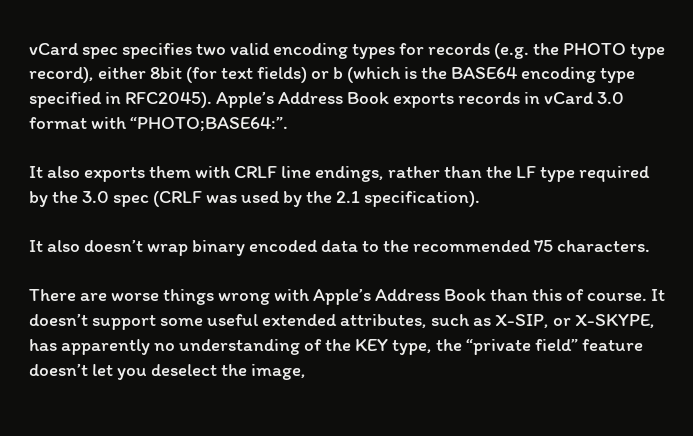vCard spec specifies two valid encoding types for records (e.g. the PHOTO type record), either 8bit (for text fields) or b (which is the BASE64 encoding type specified in RFC2045). Apple’s Address Book exports records in vCard 3.0 format with “PHOTO;BASE64:”.

It also exports them with CRLF line endings, rather than the LF type required by the 3.0 spec (CRLF was used by the 2.1 specification).

It also doesn’t wrap binary encoded data to the recommended 75 characters.

There are worse things wrong with Apple’s Address Book than this of course. It doesn’t support some useful extended attributes, such as X-SIP, or X-SKYPE, has apparently no understanding of the KEY type, the “private field” feature doesn’t let you deselect the image,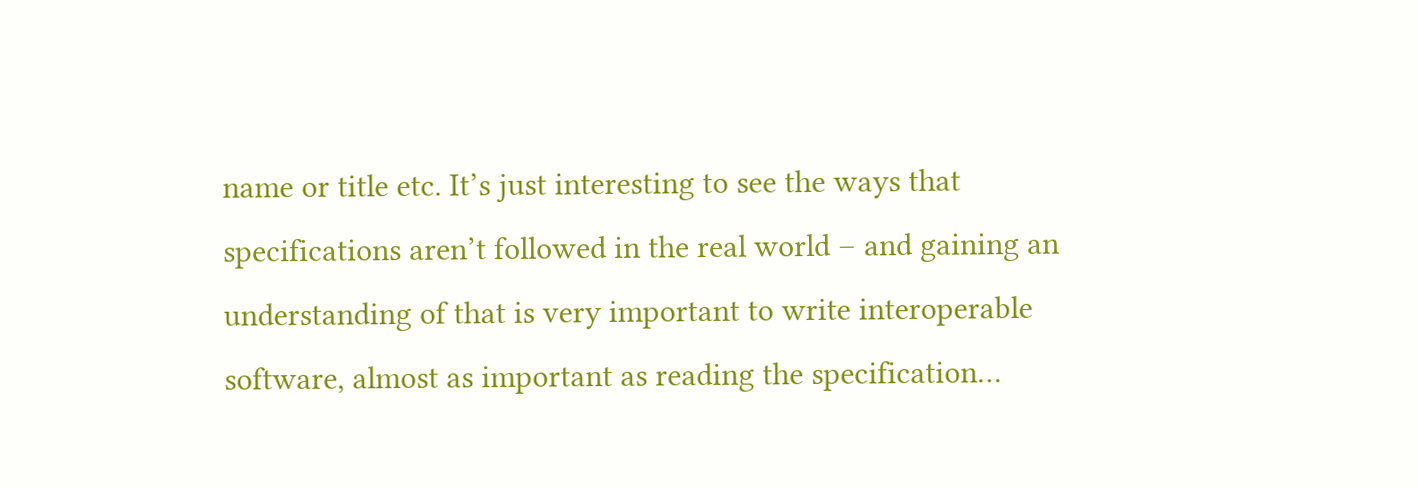name or title etc. It’s just interesting to see the ways that specifications aren’t followed in the real world – and gaining an understanding of that is very important to write interoperable software, almost as important as reading the specification…